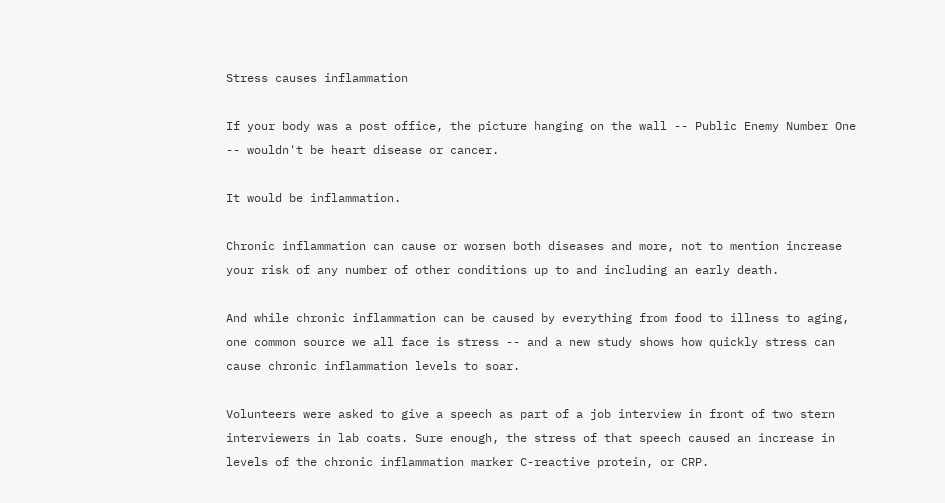Stress causes inflammation

If your body was a post office, the picture hanging on the wall -- Public Enemy Number One -- wouldn't be heart disease or cancer.

It would be inflammation.

Chronic inflammation can cause or worsen both diseases and more, not to mention increase your risk of any number of other conditions up to and including an early death.

And while chronic inflammation can be caused by everything from food to illness to aging, one common source we all face is stress -- and a new study shows how quickly stress can cause chronic inflammation levels to soar.

Volunteers were asked to give a speech as part of a job interview in front of two stern interviewers in lab coats. Sure enough, the stress of that speech caused an increase in levels of the chronic inflammation marker C-reactive protein, or CRP.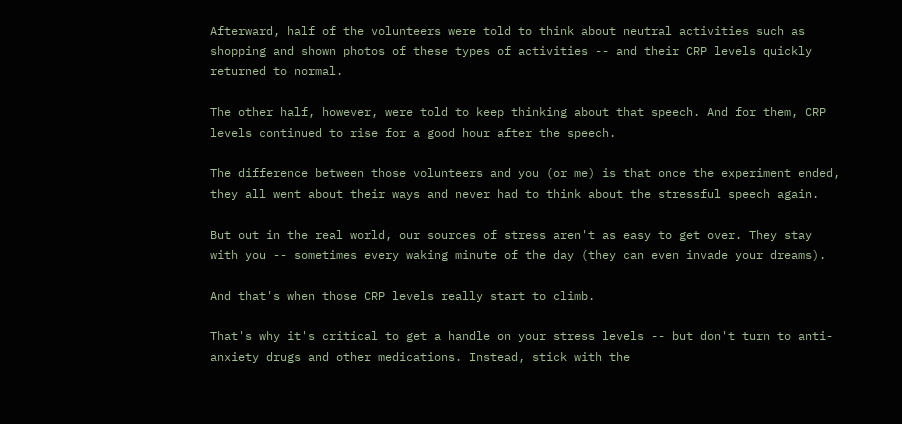Afterward, half of the volunteers were told to think about neutral activities such as shopping and shown photos of these types of activities -- and their CRP levels quickly returned to normal.

The other half, however, were told to keep thinking about that speech. And for them, CRP levels continued to rise for a good hour after the speech.

The difference between those volunteers and you (or me) is that once the experiment ended, they all went about their ways and never had to think about the stressful speech again.

But out in the real world, our sources of stress aren't as easy to get over. They stay with you -- sometimes every waking minute of the day (they can even invade your dreams).

And that's when those CRP levels really start to climb.

That's why it's critical to get a handle on your stress levels -- but don't turn to anti-anxiety drugs and other medications. Instead, stick with the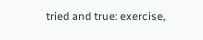tried and true: exercise,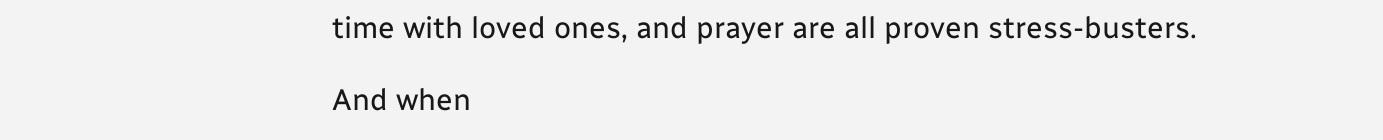time with loved ones, and prayer are all proven stress-busters.

And when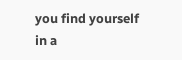you find yourself in a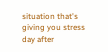situation that's giving you stress day after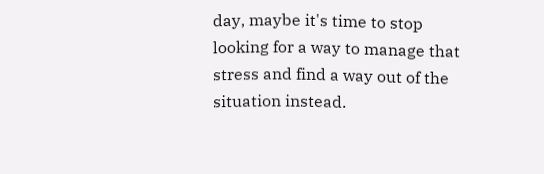day, maybe it's time to stop looking for a way to manage that stress and find a way out of the situation instead.